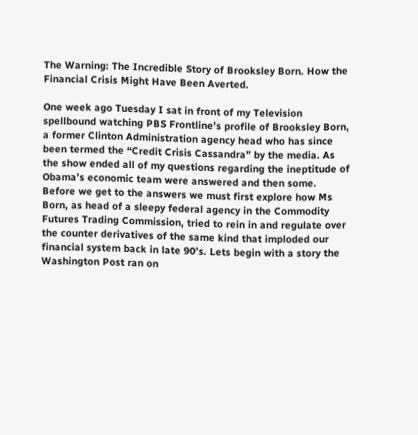The Warning: The Incredible Story of Brooksley Born. How the Financial Crisis Might Have Been Averted.

One week ago Tuesday I sat in front of my Television spellbound watching PBS Frontline’s profile of Brooksley Born, a former Clinton Administration agency head who has since been termed the “Credit Crisis Cassandra” by the media. As the show ended all of my questions regarding the ineptitude of Obama’s economic team were answered and then some. Before we get to the answers we must first explore how Ms Born, as head of a sleepy federal agency in the Commodity Futures Trading Commission, tried to rein in and regulate over the counter derivatives of the same kind that imploded our financial system back in late 90’s. Lets begin with a story the Washington Post ran on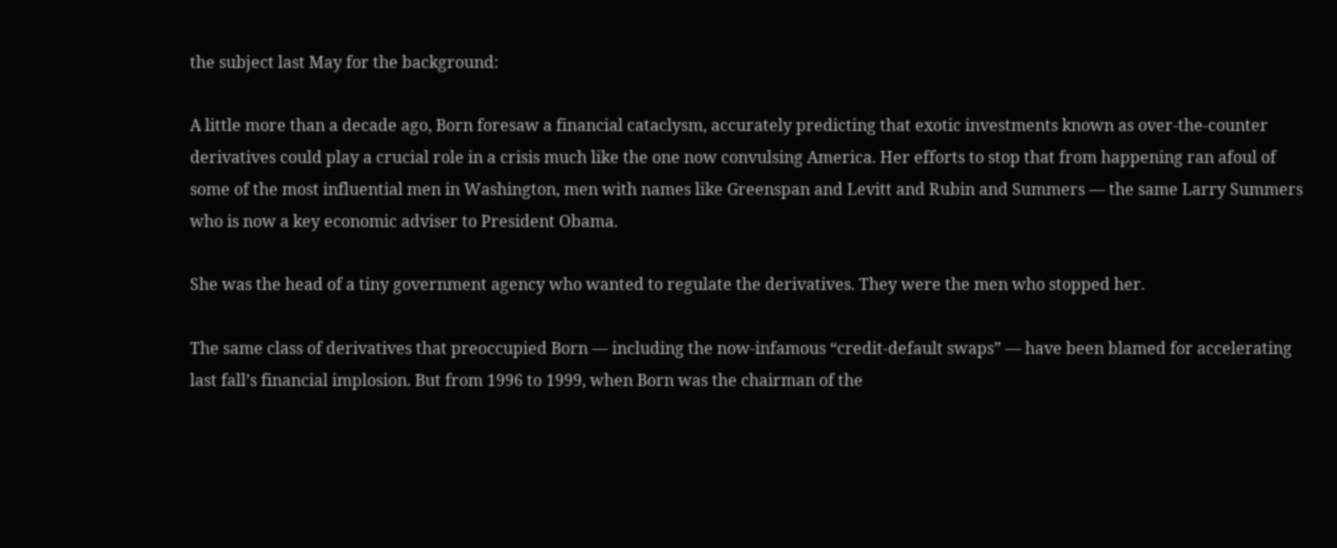the subject last May for the background:

A little more than a decade ago, Born foresaw a financial cataclysm, accurately predicting that exotic investments known as over-the-counter derivatives could play a crucial role in a crisis much like the one now convulsing America. Her efforts to stop that from happening ran afoul of some of the most influential men in Washington, men with names like Greenspan and Levitt and Rubin and Summers — the same Larry Summers who is now a key economic adviser to President Obama.

She was the head of a tiny government agency who wanted to regulate the derivatives. They were the men who stopped her.

The same class of derivatives that preoccupied Born — including the now-infamous “credit-default swaps” — have been blamed for accelerating last fall’s financial implosion. But from 1996 to 1999, when Born was the chairman of the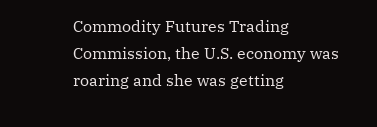Commodity Futures Trading Commission, the U.S. economy was roaring and she was getting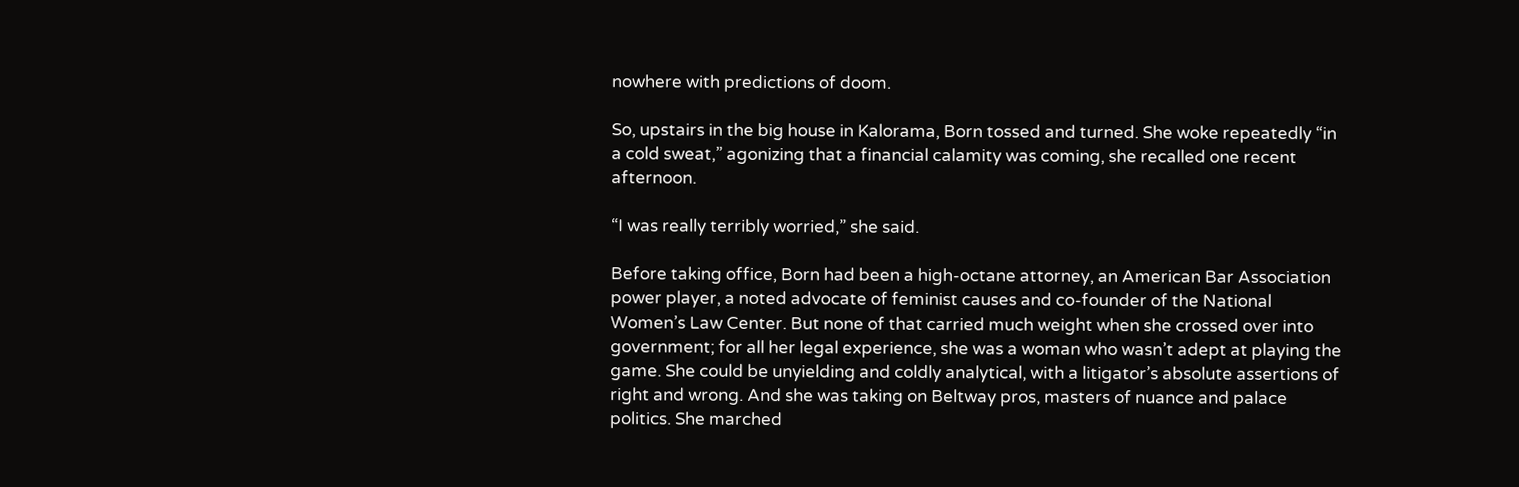nowhere with predictions of doom.

So, upstairs in the big house in Kalorama, Born tossed and turned. She woke repeatedly “in a cold sweat,” agonizing that a financial calamity was coming, she recalled one recent afternoon.

“I was really terribly worried,” she said.

Before taking office, Born had been a high-octane attorney, an American Bar Association power player, a noted advocate of feminist causes and co-founder of the National Women’s Law Center. But none of that carried much weight when she crossed over into government; for all her legal experience, she was a woman who wasn’t adept at playing the game. She could be unyielding and coldly analytical, with a litigator’s absolute assertions of right and wrong. And she was taking on Beltway pros, masters of nuance and palace politics. She marched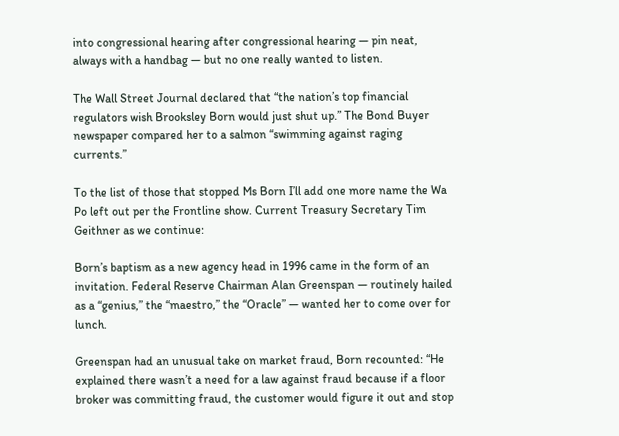into congressional hearing after congressional hearing — pin neat, always with a handbag — but no one really wanted to listen.

The Wall Street Journal declared that “the nation’s top financial regulators wish Brooksley Born would just shut up.” The Bond Buyer newspaper compared her to a salmon “swimming against raging currents.”

To the list of those that stopped Ms Born I’ll add one more name the Wa Po left out per the Frontline show. Current Treasury Secretary Tim Geithner as we continue:

Born’s baptism as a new agency head in 1996 came in the form of an invitation. Federal Reserve Chairman Alan Greenspan — routinely hailed as a “genius,” the “maestro,” the “Oracle” — wanted her to come over for lunch.

Greenspan had an unusual take on market fraud, Born recounted: “He explained there wasn’t a need for a law against fraud because if a floor broker was committing fraud, the customer would figure it out and stop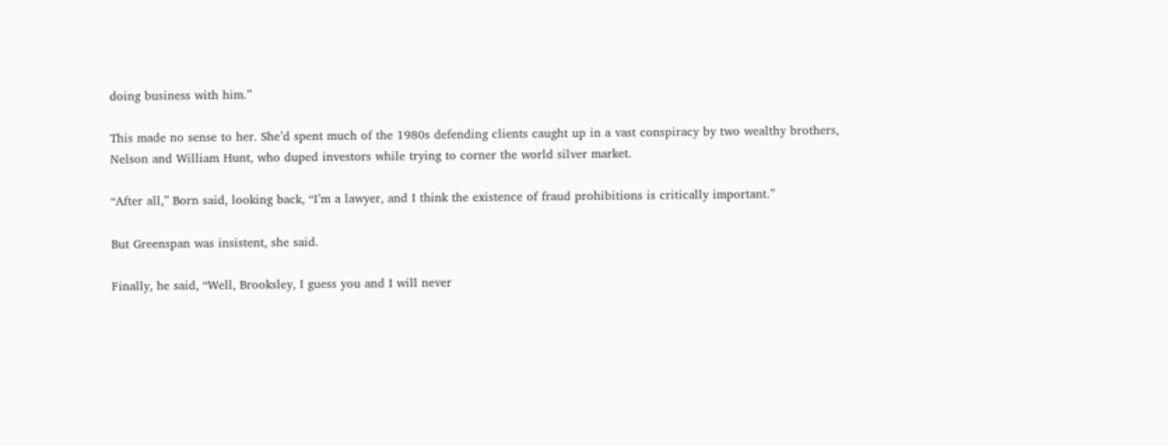doing business with him.”

This made no sense to her. She’d spent much of the 1980s defending clients caught up in a vast conspiracy by two wealthy brothers, Nelson and William Hunt, who duped investors while trying to corner the world silver market.

“After all,” Born said, looking back, “I’m a lawyer, and I think the existence of fraud prohibitions is critically important.”

But Greenspan was insistent, she said.

Finally, he said, “Well, Brooksley, I guess you and I will never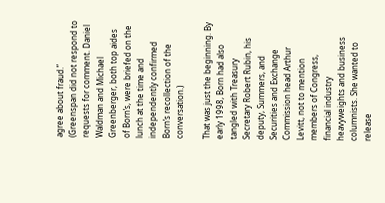agree about fraud.” (Greenspan did not respond to requests for comment. Daniel Waldman and Michael Greenberger, both top aides of Born’s, were briefed on the lunch at the time and independently confirmed Born’s recollection of the conversation.)

That was just the beginning. By early 1998, Born had also tangled with Treasury Secretary Robert Rubin, his deputy, Summers, and Securities and Exchange Commission head Arthur Levitt, not to mention members of Congress, financial industry heavyweights and business columnists. She wanted to release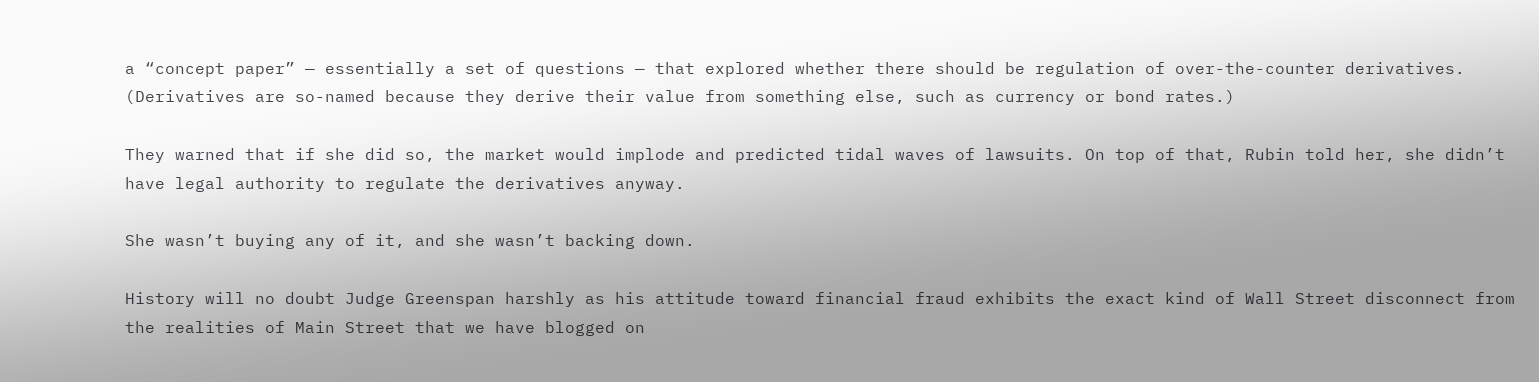a “concept paper” — essentially a set of questions — that explored whether there should be regulation of over-the-counter derivatives. (Derivatives are so-named because they derive their value from something else, such as currency or bond rates.)

They warned that if she did so, the market would implode and predicted tidal waves of lawsuits. On top of that, Rubin told her, she didn’t have legal authority to regulate the derivatives anyway.

She wasn’t buying any of it, and she wasn’t backing down.

History will no doubt Judge Greenspan harshly as his attitude toward financial fraud exhibits the exact kind of Wall Street disconnect from the realities of Main Street that we have blogged on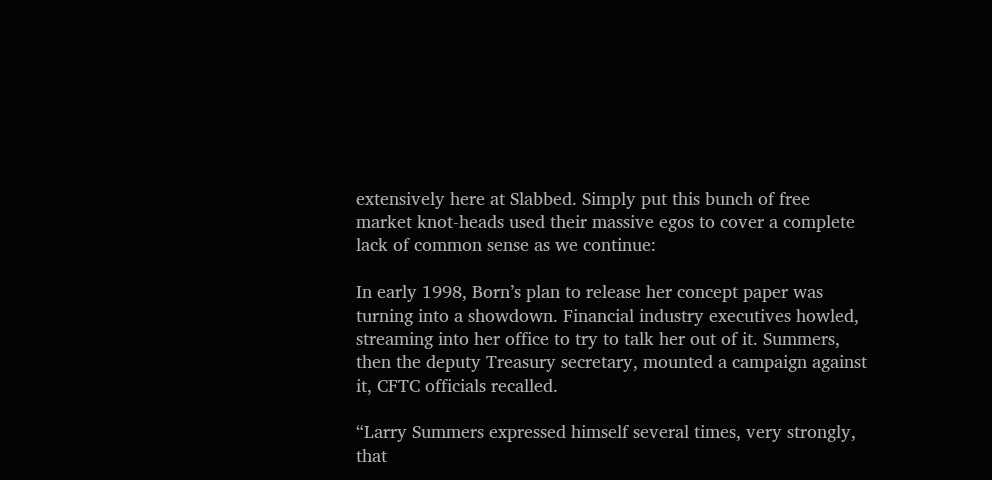extensively here at Slabbed. Simply put this bunch of free market knot-heads used their massive egos to cover a complete lack of common sense as we continue:

In early 1998, Born’s plan to release her concept paper was turning into a showdown. Financial industry executives howled, streaming into her office to try to talk her out of it. Summers, then the deputy Treasury secretary, mounted a campaign against it, CFTC officials recalled.

“Larry Summers expressed himself several times, very strongly, that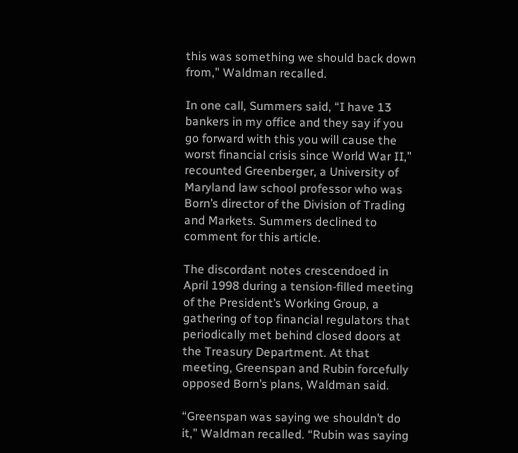this was something we should back down from,” Waldman recalled.

In one call, Summers said, “I have 13 bankers in my office and they say if you go forward with this you will cause the worst financial crisis since World War II,” recounted Greenberger, a University of Maryland law school professor who was Born’s director of the Division of Trading and Markets. Summers declined to comment for this article.

The discordant notes crescendoed in April 1998 during a tension-filled meeting of the President’s Working Group, a gathering of top financial regulators that periodically met behind closed doors at the Treasury Department. At that meeting, Greenspan and Rubin forcefully opposed Born’s plans, Waldman said.

“Greenspan was saying we shouldn’t do it,” Waldman recalled. “Rubin was saying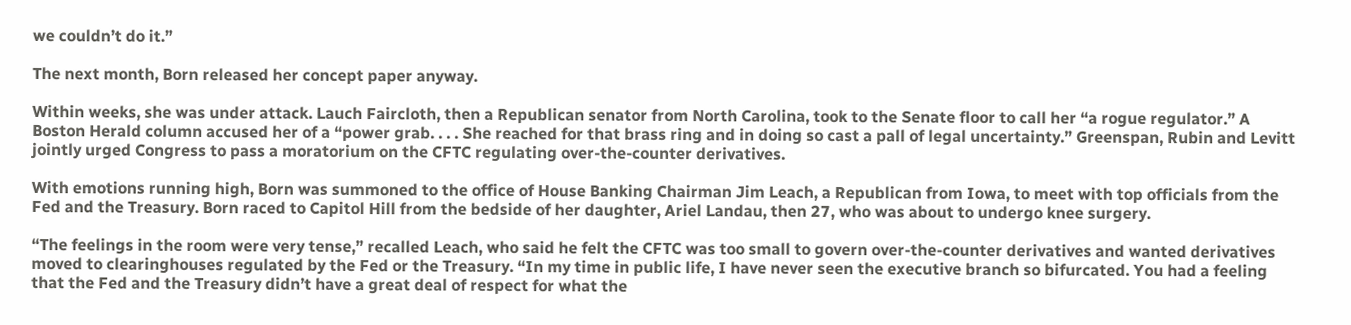we couldn’t do it.”

The next month, Born released her concept paper anyway.

Within weeks, she was under attack. Lauch Faircloth, then a Republican senator from North Carolina, took to the Senate floor to call her “a rogue regulator.” A Boston Herald column accused her of a “power grab. . . . She reached for that brass ring and in doing so cast a pall of legal uncertainty.” Greenspan, Rubin and Levitt jointly urged Congress to pass a moratorium on the CFTC regulating over-the-counter derivatives.

With emotions running high, Born was summoned to the office of House Banking Chairman Jim Leach, a Republican from Iowa, to meet with top officials from the Fed and the Treasury. Born raced to Capitol Hill from the bedside of her daughter, Ariel Landau, then 27, who was about to undergo knee surgery.

“The feelings in the room were very tense,” recalled Leach, who said he felt the CFTC was too small to govern over-the-counter derivatives and wanted derivatives moved to clearinghouses regulated by the Fed or the Treasury. “In my time in public life, I have never seen the executive branch so bifurcated. You had a feeling that the Fed and the Treasury didn’t have a great deal of respect for what the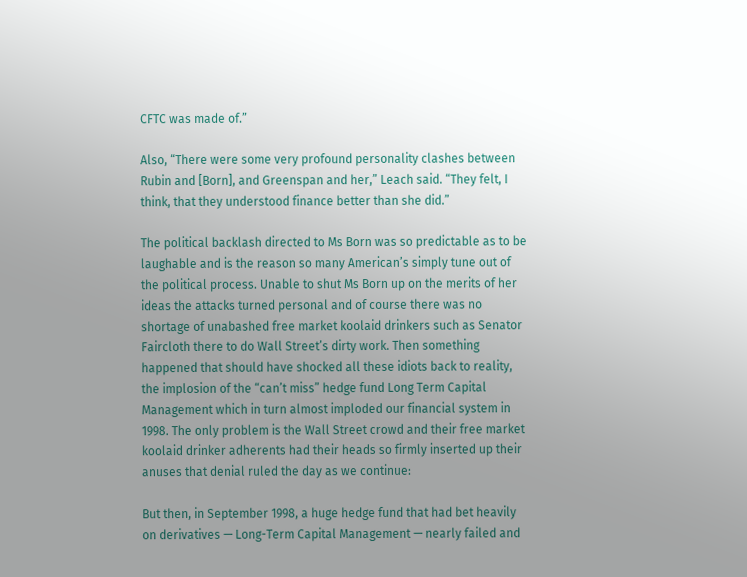CFTC was made of.”

Also, “There were some very profound personality clashes between Rubin and [Born], and Greenspan and her,” Leach said. “They felt, I think, that they understood finance better than she did.”

The political backlash directed to Ms Born was so predictable as to be laughable and is the reason so many American’s simply tune out of the political process. Unable to shut Ms Born up on the merits of her ideas the attacks turned personal and of course there was no shortage of unabashed free market koolaid drinkers such as Senator Faircloth there to do Wall Street’s dirty work. Then something happened that should have shocked all these idiots back to reality, the implosion of the “can’t miss” hedge fund Long Term Capital Management which in turn almost imploded our financial system in 1998. The only problem is the Wall Street crowd and their free market koolaid drinker adherents had their heads so firmly inserted up their anuses that denial ruled the day as we continue:

But then, in September 1998, a huge hedge fund that had bet heavily on derivatives — Long-Term Capital Management — nearly failed and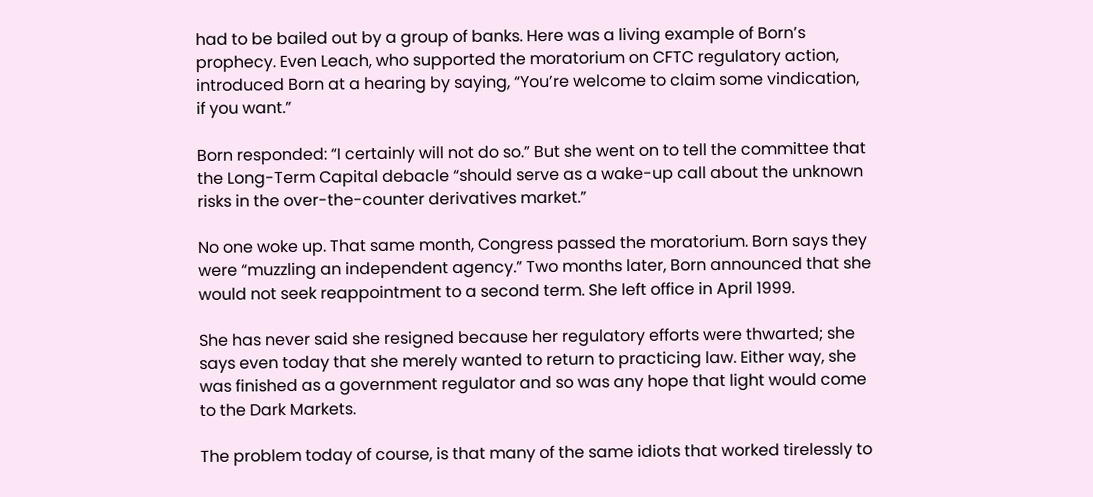had to be bailed out by a group of banks. Here was a living example of Born’s prophecy. Even Leach, who supported the moratorium on CFTC regulatory action, introduced Born at a hearing by saying, “You’re welcome to claim some vindication, if you want.”

Born responded: “I certainly will not do so.” But she went on to tell the committee that the Long-Term Capital debacle “should serve as a wake-up call about the unknown risks in the over-the-counter derivatives market.”

No one woke up. That same month, Congress passed the moratorium. Born says they were “muzzling an independent agency.” Two months later, Born announced that she would not seek reappointment to a second term. She left office in April 1999.

She has never said she resigned because her regulatory efforts were thwarted; she says even today that she merely wanted to return to practicing law. Either way, she was finished as a government regulator and so was any hope that light would come to the Dark Markets.

The problem today of course, is that many of the same idiots that worked tirelessly to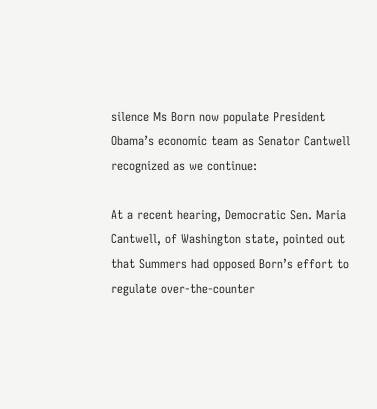silence Ms Born now populate President Obama’s economic team as Senator Cantwell recognized as we continue:

At a recent hearing, Democratic Sen. Maria Cantwell, of Washington state, pointed out that Summers had opposed Born’s effort to regulate over-the-counter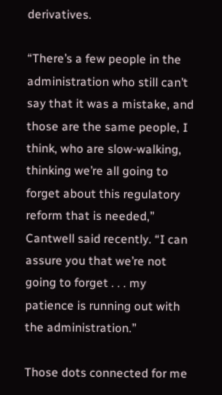derivatives.

“There’s a few people in the administration who still can’t say that it was a mistake, and those are the same people, I think, who are slow-walking, thinking we’re all going to forget about this regulatory reform that is needed,” Cantwell said recently. “I can assure you that we’re not going to forget . . . my patience is running out with the administration.”

Those dots connected for me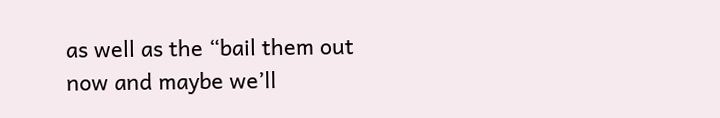as well as the “bail them out now and maybe we’ll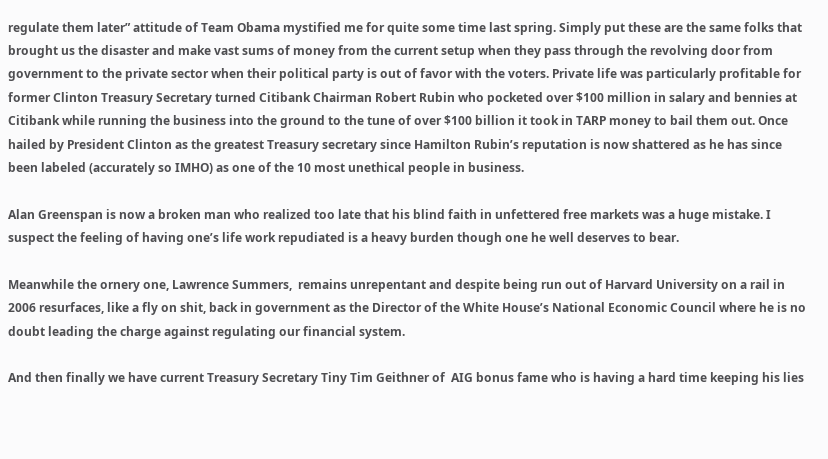regulate them later” attitude of Team Obama mystified me for quite some time last spring. Simply put these are the same folks that brought us the disaster and make vast sums of money from the current setup when they pass through the revolving door from government to the private sector when their political party is out of favor with the voters. Private life was particularly profitable for former Clinton Treasury Secretary turned Citibank Chairman Robert Rubin who pocketed over $100 million in salary and bennies at Citibank while running the business into the ground to the tune of over $100 billion it took in TARP money to bail them out. Once hailed by President Clinton as the greatest Treasury secretary since Hamilton Rubin’s reputation is now shattered as he has since been labeled (accurately so IMHO) as one of the 10 most unethical people in business.

Alan Greenspan is now a broken man who realized too late that his blind faith in unfettered free markets was a huge mistake. I suspect the feeling of having one’s life work repudiated is a heavy burden though one he well deserves to bear.

Meanwhile the ornery one, Lawrence Summers,  remains unrepentant and despite being run out of Harvard University on a rail in 2006 resurfaces, like a fly on shit, back in government as the Director of the White House’s National Economic Council where he is no doubt leading the charge against regulating our financial system.

And then finally we have current Treasury Secretary Tiny Tim Geithner of  AIG bonus fame who is having a hard time keeping his lies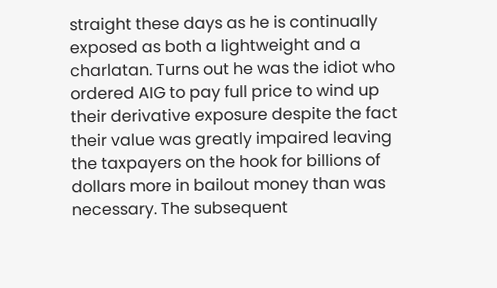straight these days as he is continually exposed as both a lightweight and a charlatan. Turns out he was the idiot who ordered AIG to pay full price to wind up their derivative exposure despite the fact their value was greatly impaired leaving the taxpayers on the hook for billions of dollars more in bailout money than was necessary. The subsequent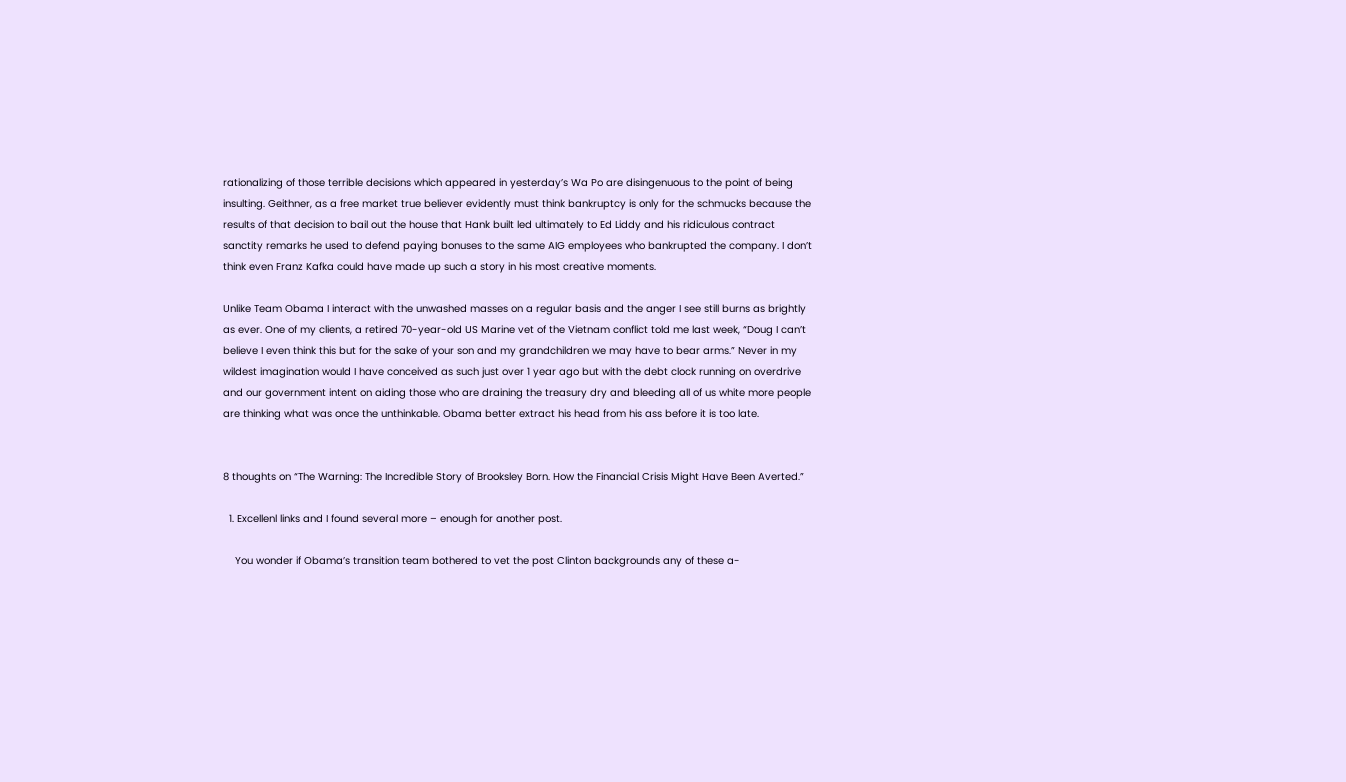rationalizing of those terrible decisions which appeared in yesterday’s Wa Po are disingenuous to the point of being insulting. Geithner, as a free market true believer evidently must think bankruptcy is only for the schmucks because the results of that decision to bail out the house that Hank built led ultimately to Ed Liddy and his ridiculous contract sanctity remarks he used to defend paying bonuses to the same AIG employees who bankrupted the company. I don’t think even Franz Kafka could have made up such a story in his most creative moments.

Unlike Team Obama I interact with the unwashed masses on a regular basis and the anger I see still burns as brightly as ever. One of my clients, a retired 70-year-old US Marine vet of the Vietnam conflict told me last week, “Doug I can’t believe I even think this but for the sake of your son and my grandchildren we may have to bear arms.” Never in my wildest imagination would I have conceived as such just over 1 year ago but with the debt clock running on overdrive and our government intent on aiding those who are draining the treasury dry and bleeding all of us white more people are thinking what was once the unthinkable. Obama better extract his head from his ass before it is too late.


8 thoughts on “The Warning: The Incredible Story of Brooksley Born. How the Financial Crisis Might Have Been Averted.”

  1. Excellenl links and I found several more – enough for another post.

    You wonder if Obama’s transition team bothered to vet the post Clinton backgrounds any of these a-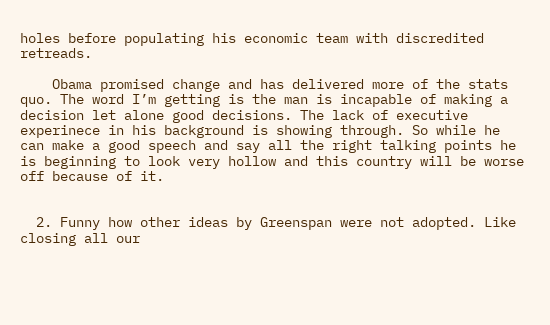holes before populating his economic team with discredited retreads.

    Obama promised change and has delivered more of the stats quo. The word I’m getting is the man is incapable of making a decision let alone good decisions. The lack of executive experinece in his background is showing through. So while he can make a good speech and say all the right talking points he is beginning to look very hollow and this country will be worse off because of it.


  2. Funny how other ideas by Greenspan were not adopted. Like closing all our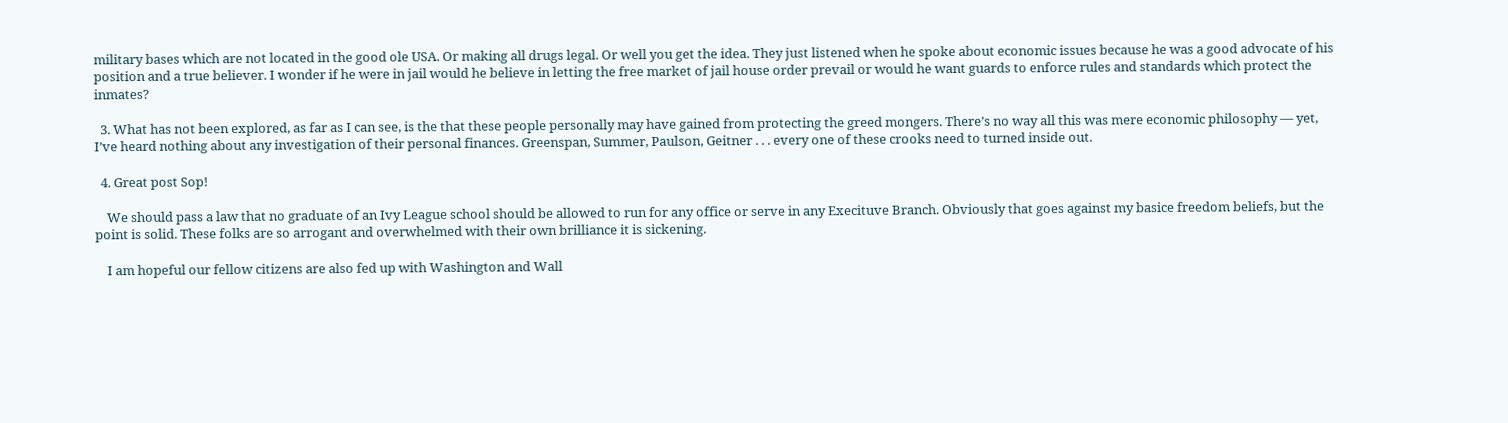military bases which are not located in the good ole USA. Or making all drugs legal. Or well you get the idea. They just listened when he spoke about economic issues because he was a good advocate of his position and a true believer. I wonder if he were in jail would he believe in letting the free market of jail house order prevail or would he want guards to enforce rules and standards which protect the inmates?

  3. What has not been explored, as far as I can see, is the that these people personally may have gained from protecting the greed mongers. There’s no way all this was mere economic philosophy — yet, I’ve heard nothing about any investigation of their personal finances. Greenspan, Summer, Paulson, Geitner . . . every one of these crooks need to turned inside out.

  4. Great post Sop!

    We should pass a law that no graduate of an Ivy League school should be allowed to run for any office or serve in any Execituve Branch. Obviously that goes against my basice freedom beliefs, but the point is solid. These folks are so arrogant and overwhelmed with their own brilliance it is sickening.

    I am hopeful our fellow citizens are also fed up with Washington and Wall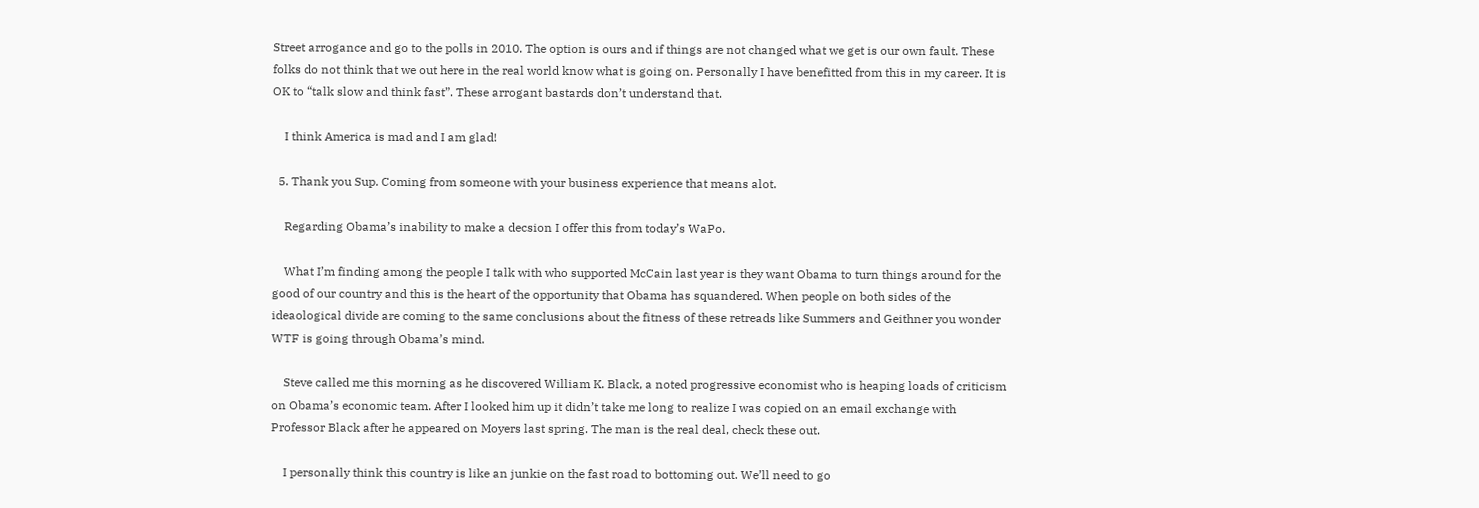Street arrogance and go to the polls in 2010. The option is ours and if things are not changed what we get is our own fault. These folks do not think that we out here in the real world know what is going on. Personally I have benefitted from this in my career. It is OK to “talk slow and think fast”. These arrogant bastards don’t understand that.

    I think America is mad and I am glad!

  5. Thank you Sup. Coming from someone with your business experience that means alot.

    Regarding Obama’s inability to make a decsion I offer this from today’s WaPo.

    What I’m finding among the people I talk with who supported McCain last year is they want Obama to turn things around for the good of our country and this is the heart of the opportunity that Obama has squandered. When people on both sides of the ideaological divide are coming to the same conclusions about the fitness of these retreads like Summers and Geithner you wonder WTF is going through Obama’s mind.

    Steve called me this morning as he discovered William K. Black, a noted progressive economist who is heaping loads of criticism on Obama’s economic team. After I looked him up it didn’t take me long to realize I was copied on an email exchange with Professor Black after he appeared on Moyers last spring. The man is the real deal, check these out.

    I personally think this country is like an junkie on the fast road to bottoming out. We’ll need to go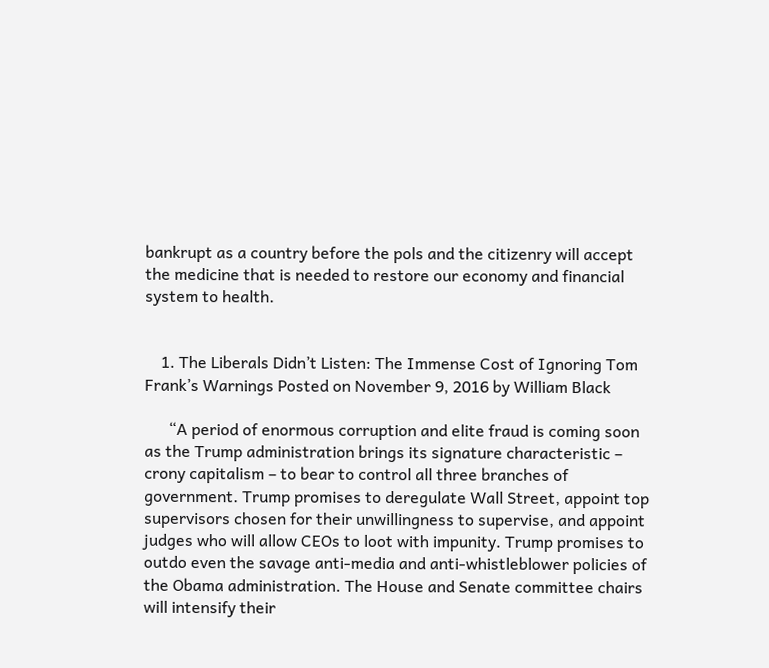bankrupt as a country before the pols and the citizenry will accept the medicine that is needed to restore our economy and financial system to health.


    1. The Liberals Didn’t Listen: The Immense Cost of Ignoring Tom Frank’s Warnings Posted on November 9, 2016 by William Black

      “A period of enormous corruption and elite fraud is coming soon as the Trump administration brings its signature characteristic – crony capitalism – to bear to control all three branches of government. Trump promises to deregulate Wall Street, appoint top supervisors chosen for their unwillingness to supervise, and appoint judges who will allow CEOs to loot with impunity. Trump promises to outdo even the savage anti-media and anti-whistleblower policies of the Obama administration. The House and Senate committee chairs will intensify their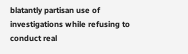blatantly partisan use of investigations while refusing to conduct real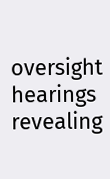oversight hearings revealing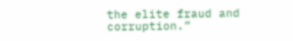the elite fraud and corruption.”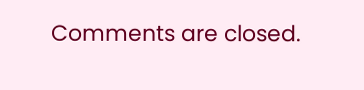Comments are closed.